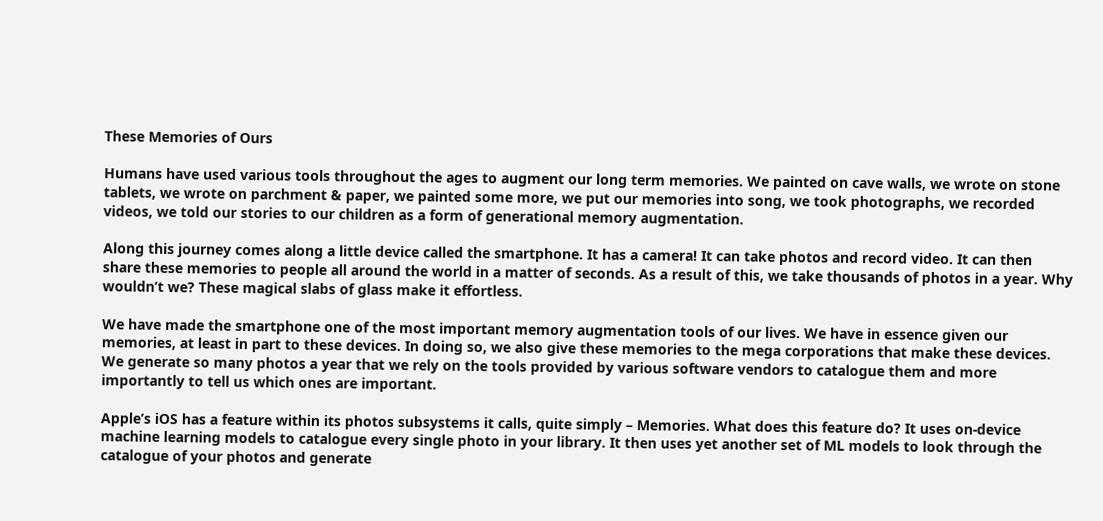These Memories of Ours

Humans have used various tools throughout the ages to augment our long term memories. We painted on cave walls, we wrote on stone tablets, we wrote on parchment & paper, we painted some more, we put our memories into song, we took photographs, we recorded videos, we told our stories to our children as a form of generational memory augmentation.

Along this journey comes along a little device called the smartphone. It has a camera! It can take photos and record video. It can then share these memories to people all around the world in a matter of seconds. As a result of this, we take thousands of photos in a year. Why wouldn’t we? These magical slabs of glass make it effortless.

We have made the smartphone one of the most important memory augmentation tools of our lives. We have in essence given our memories, at least in part to these devices. In doing so, we also give these memories to the mega corporations that make these devices. We generate so many photos a year that we rely on the tools provided by various software vendors to catalogue them and more importantly to tell us which ones are important.

Apple’s iOS has a feature within its photos subsystems it calls, quite simply – Memories. What does this feature do? It uses on-device machine learning models to catalogue every single photo in your library. It then uses yet another set of ML models to look through the catalogue of your photos and generate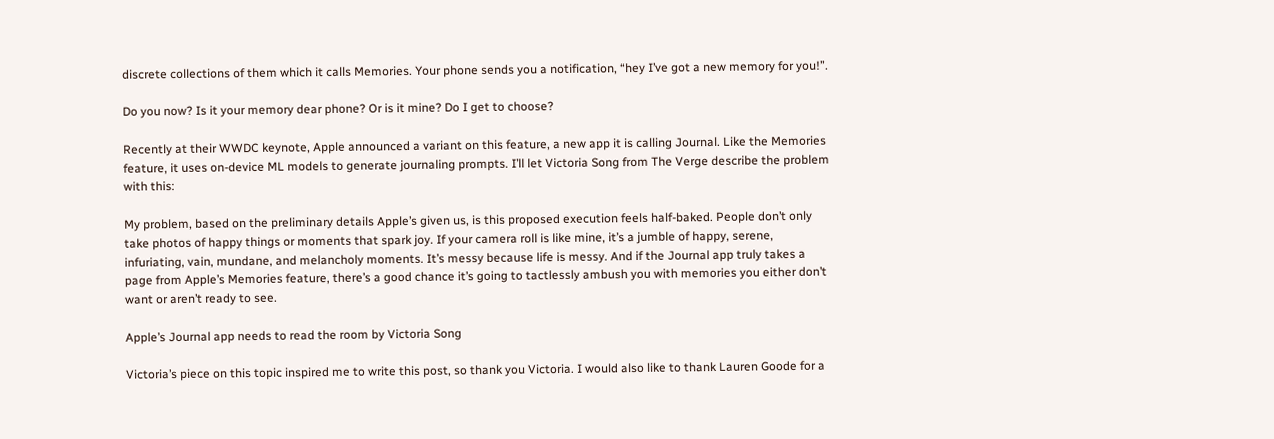discrete collections of them which it calls Memories. Your phone sends you a notification, “hey I’ve got a new memory for you!”.

Do you now? Is it your memory dear phone? Or is it mine? Do I get to choose?

Recently at their WWDC keynote, Apple announced a variant on this feature, a new app it is calling Journal. Like the Memories feature, it uses on-device ML models to generate journaling prompts. I’ll let Victoria Song from The Verge describe the problem with this:

My problem, based on the preliminary details Apple’s given us, is this proposed execution feels half-baked. People don’t only take photos of happy things or moments that spark joy. If your camera roll is like mine, it’s a jumble of happy, serene, infuriating, vain, mundane, and melancholy moments. It’s messy because life is messy. And if the Journal app truly takes a page from Apple’s Memories feature, there’s a good chance it’s going to tactlessly ambush you with memories you either don’t want or aren’t ready to see.

Apple’s Journal app needs to read the room by Victoria Song

Victoria’s piece on this topic inspired me to write this post, so thank you Victoria. I would also like to thank Lauren Goode for a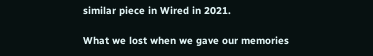similar piece in Wired in 2021.

What we lost when we gave our memories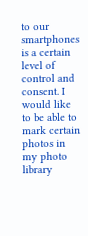to our smartphones is a certain level of control and consent. I would like to be able to mark certain photos in my photo library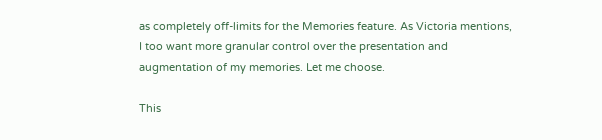as completely off-limits for the Memories feature. As Victoria mentions, I too want more granular control over the presentation and augmentation of my memories. Let me choose.

This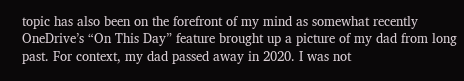topic has also been on the forefront of my mind as somewhat recently OneDrive’s “On This Day” feature brought up a picture of my dad from long past. For context, my dad passed away in 2020. I was not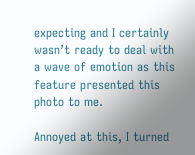expecting and I certainly wasn’t ready to deal with a wave of emotion as this feature presented this photo to me.

Annoyed at this, I turned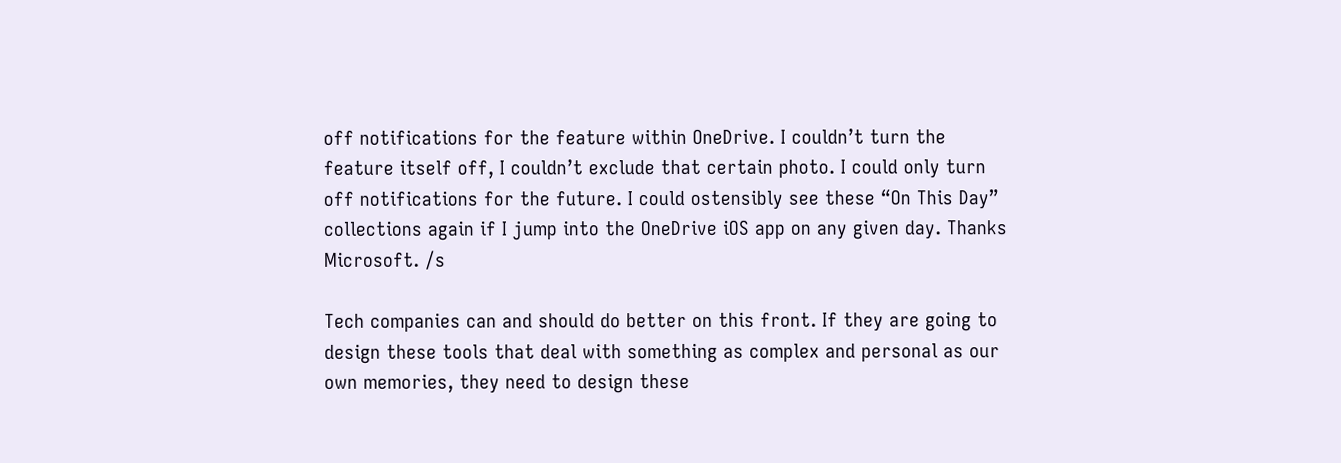off notifications for the feature within OneDrive. I couldn’t turn the feature itself off, I couldn’t exclude that certain photo. I could only turn off notifications for the future. I could ostensibly see these “On This Day” collections again if I jump into the OneDrive iOS app on any given day. Thanks Microsoft. /s

Tech companies can and should do better on this front. If they are going to design these tools that deal with something as complex and personal as our own memories, they need to design these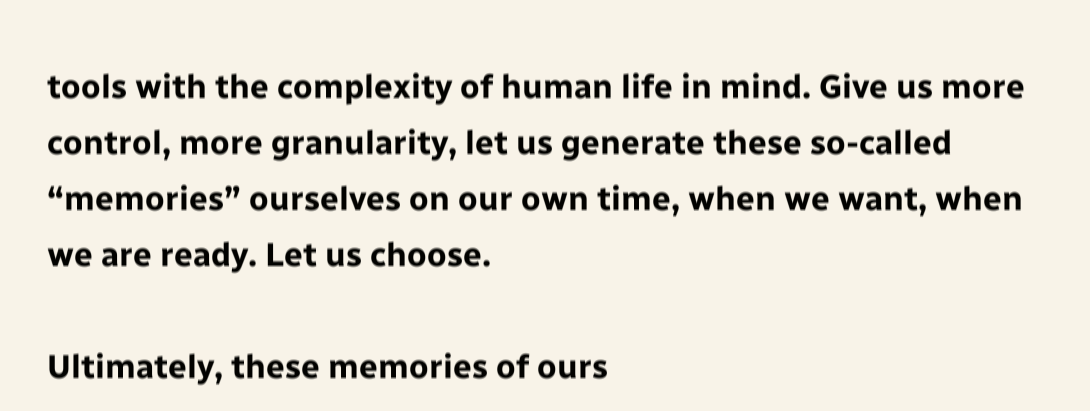tools with the complexity of human life in mind. Give us more control, more granularity, let us generate these so-called “memories” ourselves on our own time, when we want, when we are ready. Let us choose.

Ultimately, these memories of ours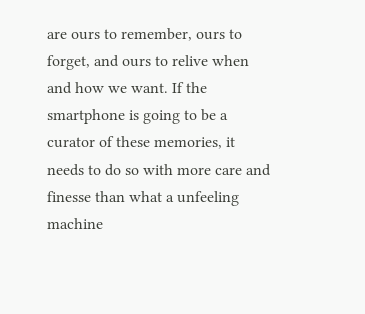are ours to remember, ours to forget, and ours to relive when and how we want. If the smartphone is going to be a curator of these memories, it needs to do so with more care and finesse than what a unfeeling machine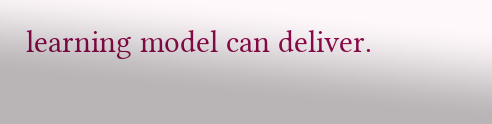learning model can deliver.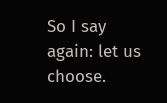So I say again: let us choose.